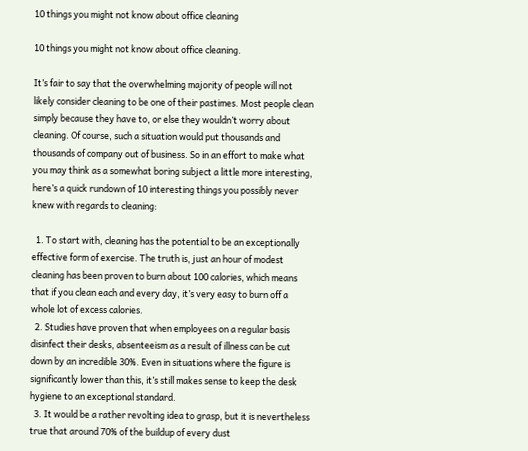10 things you might not know about office cleaning

10 things you might not know about office cleaning.

It’s fair to say that the overwhelming majority of people will not likely consider cleaning to be one of their pastimes. Most people clean simply because they have to, or else they wouldn’t worry about cleaning. Of course, such a situation would put thousands and thousands of company out of business. So in an effort to make what you may think as a somewhat boring subject a little more interesting, here’s a quick rundown of 10 interesting things you possibly never knew with regards to cleaning:

  1. To start with, cleaning has the potential to be an exceptionally effective form of exercise. The truth is, just an hour of modest cleaning has been proven to burn about 100 calories, which means that if you clean each and every day, it’s very easy to burn off a whole lot of excess calories.
  2. Studies have proven that when employees on a regular basis disinfect their desks, absenteeism as a result of illness can be cut down by an incredible 30%. Even in situations where the figure is significantly lower than this, it’s still makes sense to keep the desk hygiene to an exceptional standard.
  3. It would be a rather revolting idea to grasp, but it is nevertheless true that around 70% of the buildup of every dust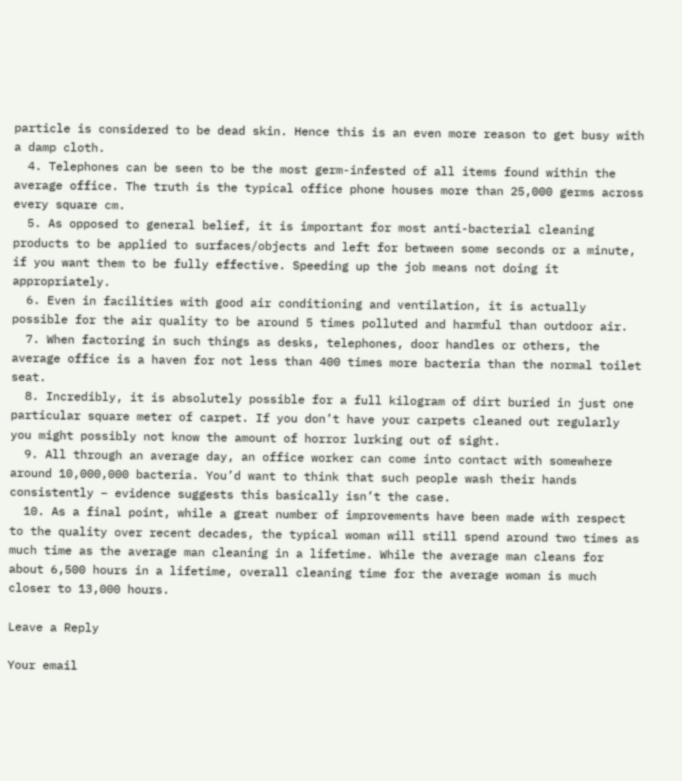particle is considered to be dead skin. Hence this is an even more reason to get busy with a damp cloth.
  4. Telephones can be seen to be the most germ-infested of all items found within the average office. The truth is the typical office phone houses more than 25,000 germs across every square cm.
  5. As opposed to general belief, it is important for most anti-bacterial cleaning products to be applied to surfaces/objects and left for between some seconds or a minute, if you want them to be fully effective. Speeding up the job means not doing it appropriately.
  6. Even in facilities with good air conditioning and ventilation, it is actually possible for the air quality to be around 5 times polluted and harmful than outdoor air.
  7. When factoring in such things as desks, telephones, door handles or others, the average office is a haven for not less than 400 times more bacteria than the normal toilet seat.
  8. Incredibly, it is absolutely possible for a full kilogram of dirt buried in just one particular square meter of carpet. If you don’t have your carpets cleaned out regularly you might possibly not know the amount of horror lurking out of sight.
  9. All through an average day, an office worker can come into contact with somewhere around 10,000,000 bacteria. You’d want to think that such people wash their hands consistently – evidence suggests this basically isn’t the case.
  10. As a final point, while a great number of improvements have been made with respect to the quality over recent decades, the typical woman will still spend around two times as much time as the average man cleaning in a lifetime. While the average man cleans for about 6,500 hours in a lifetime, overall cleaning time for the average woman is much closer to 13,000 hours.

Leave a Reply

Your email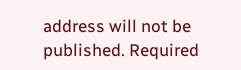address will not be published. Required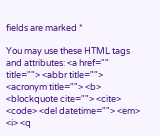fields are marked *

You may use these HTML tags and attributes: <a href="" title=""> <abbr title=""> <acronym title=""> <b> <blockquote cite=""> <cite> <code> <del datetime=""> <em> <i> <q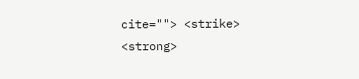cite=""> <strike> <strong>